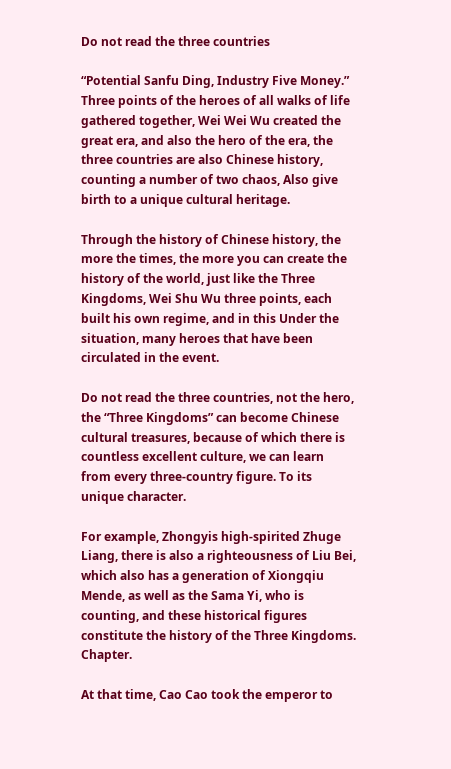Do not read the three countries

“Potential Sanfu Ding, Industry Five Money.” Three points of the heroes of all walks of life gathered together, Wei Wei Wu created the great era, and also the hero of the era, the three countries are also Chinese history, counting a number of two chaos, Also give birth to a unique cultural heritage.

Through the history of Chinese history, the more the times, the more you can create the history of the world, just like the Three Kingdoms, Wei Shu Wu three points, each built his own regime, and in this Under the situation, many heroes that have been circulated in the event.

Do not read the three countries, not the hero, the “Three Kingdoms” can become Chinese cultural treasures, because of which there is countless excellent culture, we can learn from every three-country figure. To its unique character.

For example, Zhongyis high-spirited Zhuge Liang, there is also a righteousness of Liu Bei, which also has a generation of Xiongqiu Mende, as well as the Sama Yi, who is counting, and these historical figures constitute the history of the Three Kingdoms. Chapter.

At that time, Cao Cao took the emperor to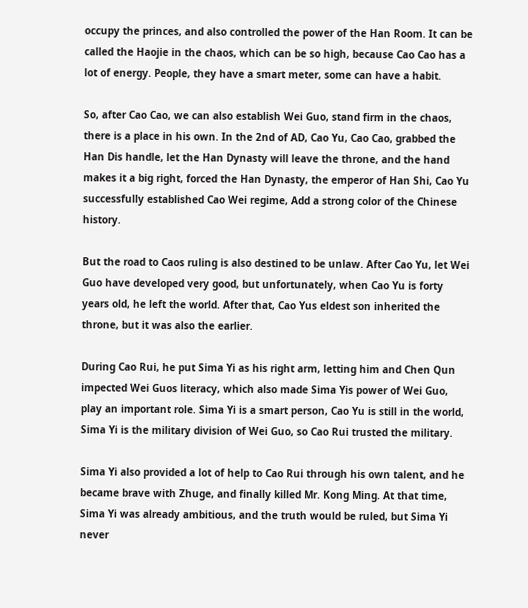occupy the princes, and also controlled the power of the Han Room. It can be called the Haojie in the chaos, which can be so high, because Cao Cao has a lot of energy. People, they have a smart meter, some can have a habit.

So, after Cao Cao, we can also establish Wei Guo, stand firm in the chaos, there is a place in his own. In the 2nd of AD, Cao Yu, Cao Cao, grabbed the Han Dis handle, let the Han Dynasty will leave the throne, and the hand makes it a big right, forced the Han Dynasty, the emperor of Han Shi, Cao Yu successfully established Cao Wei regime, Add a strong color of the Chinese history.

But the road to Caos ruling is also destined to be unlaw. After Cao Yu, let Wei Guo have developed very good, but unfortunately, when Cao Yu is forty years old, he left the world. After that, Cao Yus eldest son inherited the throne, but it was also the earlier.

During Cao Rui, he put Sima Yi as his right arm, letting him and Chen Qun impected Wei Guos literacy, which also made Sima Yis power of Wei Guo, play an important role. Sima Yi is a smart person, Cao Yu is still in the world, Sima Yi is the military division of Wei Guo, so Cao Rui trusted the military.

Sima Yi also provided a lot of help to Cao Rui through his own talent, and he became brave with Zhuge, and finally killed Mr. Kong Ming. At that time, Sima Yi was already ambitious, and the truth would be ruled, but Sima Yi never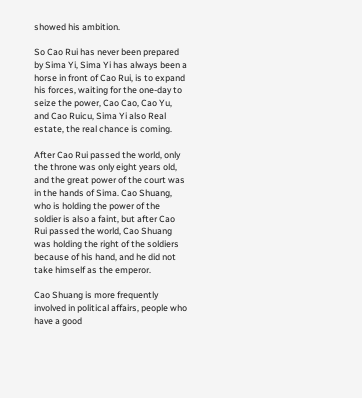showed his ambition.

So Cao Rui has never been prepared by Sima Yi, Sima Yi has always been a horse in front of Cao Rui, is to expand his forces, waiting for the one-day to seize the power, Cao Cao, Cao Yu, and Cao Ruicu, Sima Yi also Real estate, the real chance is coming.

After Cao Rui passed the world, only the throne was only eight years old, and the great power of the court was in the hands of Sima. Cao Shuang, who is holding the power of the soldier is also a faint, but after Cao Rui passed the world, Cao Shuang was holding the right of the soldiers because of his hand, and he did not take himself as the emperor.

Cao Shuang is more frequently involved in political affairs, people who have a good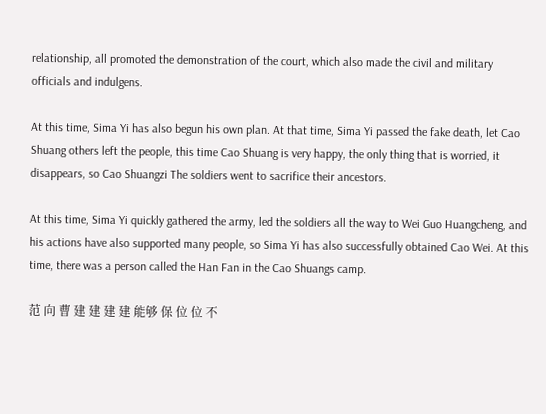relationship, all promoted the demonstration of the court, which also made the civil and military officials and indulgens.

At this time, Sima Yi has also begun his own plan. At that time, Sima Yi passed the fake death, let Cao Shuang others left the people, this time Cao Shuang is very happy, the only thing that is worried, it disappears, so Cao Shuangzi The soldiers went to sacrifice their ancestors.

At this time, Sima Yi quickly gathered the army, led the soldiers all the way to Wei Guo Huangcheng, and his actions have also supported many people, so Sima Yi has also successfully obtained Cao Wei. At this time, there was a person called the Han Fan in the Cao Shuangs camp.

范 向 曹 建 建 建 建 能够 保 位 位 不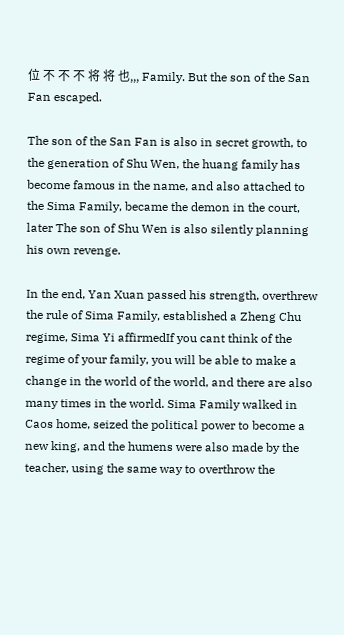位 不 不 不 将 将 也,,, Family. But the son of the San Fan escaped.

The son of the San Fan is also in secret growth, to the generation of Shu Wen, the huang family has become famous in the name, and also attached to the Sima Family, became the demon in the court, later The son of Shu Wen is also silently planning his own revenge.

In the end, Yan Xuan passed his strength, overthrew the rule of Sima Family, established a Zheng Chu regime, Sima Yi affirmedIf you cant think of the regime of your family, you will be able to make a change in the world of the world, and there are also many times in the world. Sima Family walked in Caos home, seized the political power to become a new king, and the humens were also made by the teacher, using the same way to overthrow the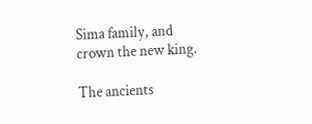Sima family, and crown the new king.

The ancients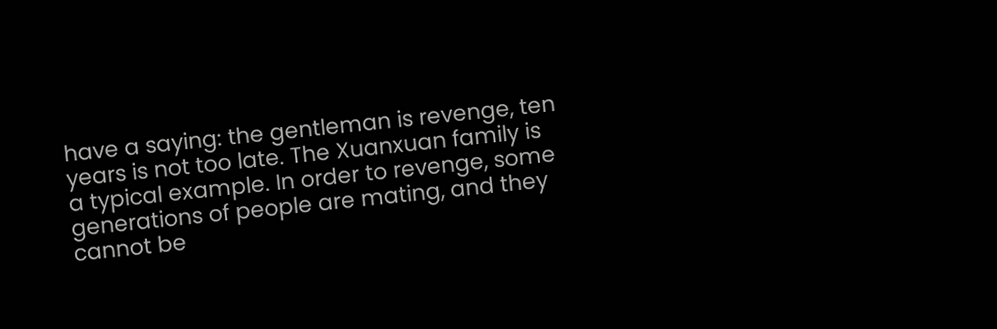have a saying: the gentleman is revenge, ten years is not too late. The Xuanxuan family is a typical example. In order to revenge, some generations of people are mating, and they cannot be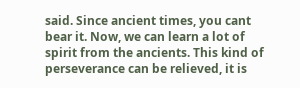said. Since ancient times, you cant bear it. Now, we can learn a lot of spirit from the ancients. This kind of perseverance can be relieved, it is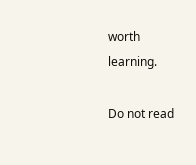worth learning.

Do not read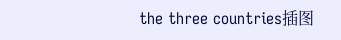the three countries插图